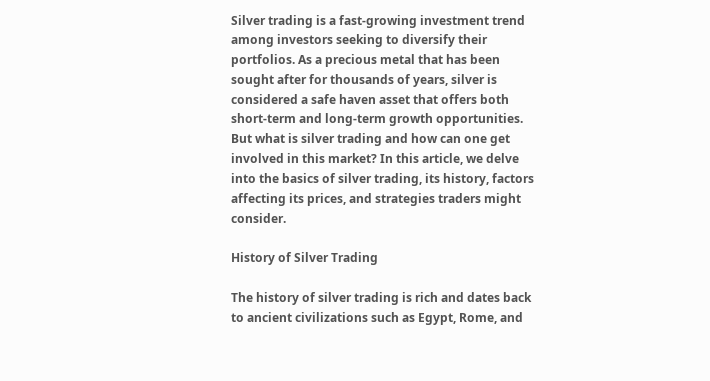Silver trading is a fast-growing investment trend among investors seeking to diversify their portfolios. As a precious metal that has been sought after for thousands of years, silver is considered a safe haven asset that offers both short-term and long-term growth opportunities. But what is silver trading and how can one get involved in this market? In this article, we delve into the basics of silver trading, its history, factors affecting its prices, and strategies traders might consider.

History of Silver Trading

The history of silver trading is rich and dates back to ancient civilizations such as Egypt, Rome, and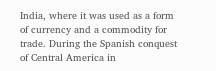India, where it was used as a form of currency and a commodity for trade. During the Spanish conquest of Central America in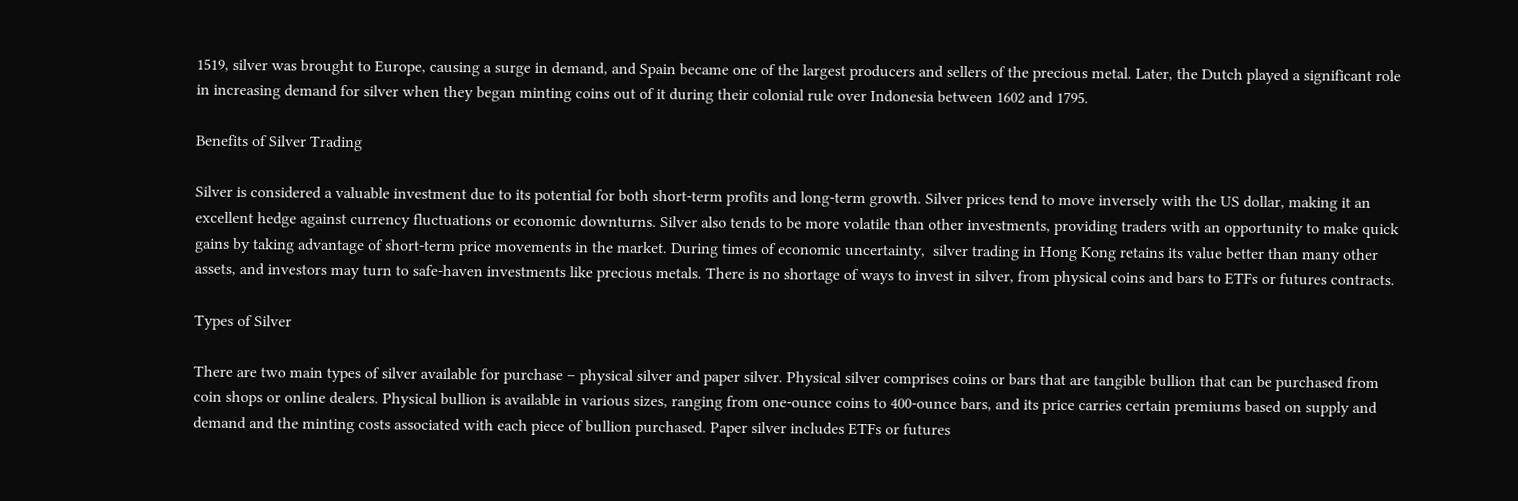1519, silver was brought to Europe, causing a surge in demand, and Spain became one of the largest producers and sellers of the precious metal. Later, the Dutch played a significant role in increasing demand for silver when they began minting coins out of it during their colonial rule over Indonesia between 1602 and 1795.

Benefits of Silver Trading

Silver is considered a valuable investment due to its potential for both short-term profits and long-term growth. Silver prices tend to move inversely with the US dollar, making it an excellent hedge against currency fluctuations or economic downturns. Silver also tends to be more volatile than other investments, providing traders with an opportunity to make quick gains by taking advantage of short-term price movements in the market. During times of economic uncertainty,  silver trading in Hong Kong retains its value better than many other assets, and investors may turn to safe-haven investments like precious metals. There is no shortage of ways to invest in silver, from physical coins and bars to ETFs or futures contracts.

Types of Silver

There are two main types of silver available for purchase – physical silver and paper silver. Physical silver comprises coins or bars that are tangible bullion that can be purchased from coin shops or online dealers. Physical bullion is available in various sizes, ranging from one-ounce coins to 400-ounce bars, and its price carries certain premiums based on supply and demand and the minting costs associated with each piece of bullion purchased. Paper silver includes ETFs or futures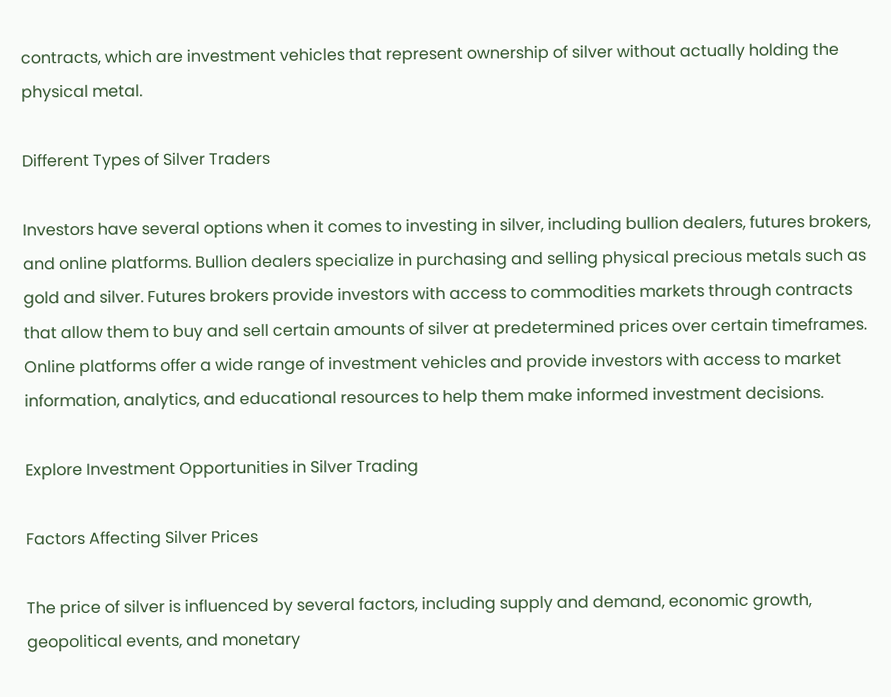contracts, which are investment vehicles that represent ownership of silver without actually holding the physical metal.

Different Types of Silver Traders

Investors have several options when it comes to investing in silver, including bullion dealers, futures brokers, and online platforms. Bullion dealers specialize in purchasing and selling physical precious metals such as gold and silver. Futures brokers provide investors with access to commodities markets through contracts that allow them to buy and sell certain amounts of silver at predetermined prices over certain timeframes. Online platforms offer a wide range of investment vehicles and provide investors with access to market information, analytics, and educational resources to help them make informed investment decisions.

Explore Investment Opportunities in Silver Trading

Factors Affecting Silver Prices

The price of silver is influenced by several factors, including supply and demand, economic growth, geopolitical events, and monetary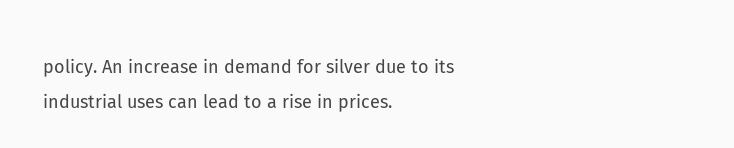policy. An increase in demand for silver due to its industrial uses can lead to a rise in prices.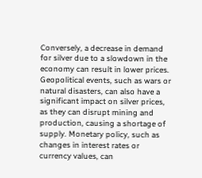Conversely, a decrease in demand for silver due to a slowdown in the economy can result in lower prices. Geopolitical events, such as wars or natural disasters, can also have a significant impact on silver prices, as they can disrupt mining and production, causing a shortage of supply. Monetary policy, such as changes in interest rates or currency values, can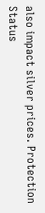also impact silver prices. Protection Status